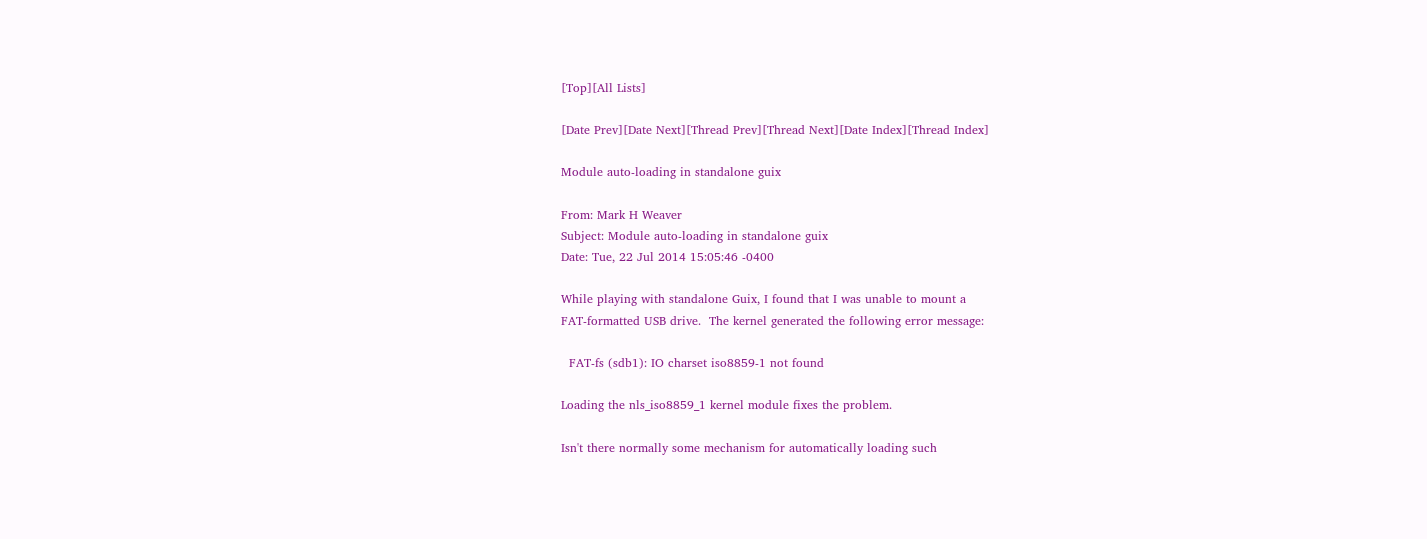[Top][All Lists]

[Date Prev][Date Next][Thread Prev][Thread Next][Date Index][Thread Index]

Module auto-loading in standalone guix

From: Mark H Weaver
Subject: Module auto-loading in standalone guix
Date: Tue, 22 Jul 2014 15:05:46 -0400

While playing with standalone Guix, I found that I was unable to mount a
FAT-formatted USB drive.  The kernel generated the following error message:

  FAT-fs (sdb1): IO charset iso8859-1 not found

Loading the nls_iso8859_1 kernel module fixes the problem.

Isn't there normally some mechanism for automatically loading such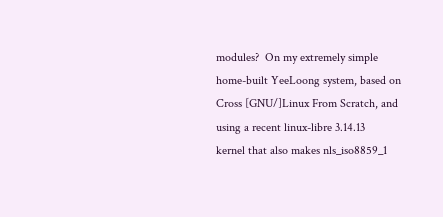modules?  On my extremely simple home-built YeeLoong system, based on
Cross [GNU/]Linux From Scratch, and using a recent linux-libre 3.14.13
kernel that also makes nls_iso8859_1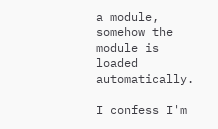a module, somehow the module is
loaded automatically.

I confess I'm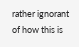rather ignorant of how this is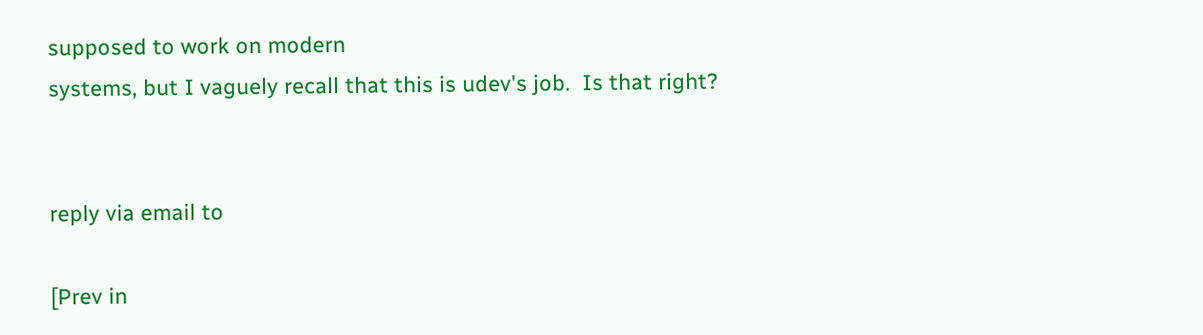supposed to work on modern
systems, but I vaguely recall that this is udev's job.  Is that right?


reply via email to

[Prev in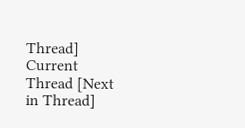Thread] Current Thread [Next in Thread]